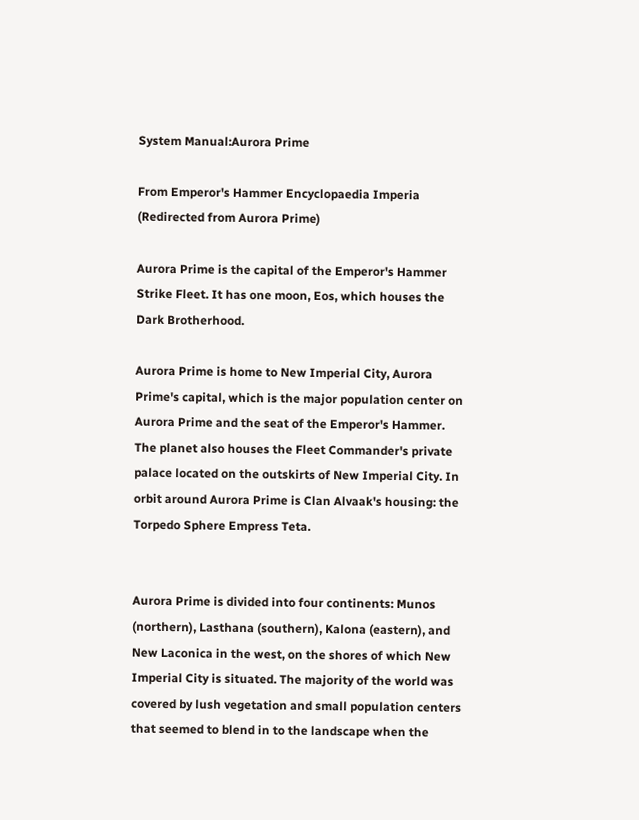System Manual:Aurora Prime

From Emperor's Hammer Encyclopaedia Imperia
(Redirected from Aurora Prime)

Aurora Prime is the capital of the Emperor's Hammer Strike Fleet. It has one moon, Eos, which houses the Dark Brotherhood.

Aurora Prime is home to New Imperial City, Aurora Prime's capital, which is the major population center on Aurora Prime and the seat of the Emperor's Hammer. The planet also houses the Fleet Commander's private palace located on the outskirts of New Imperial City. In orbit around Aurora Prime is Clan Alvaak's housing: the Torpedo Sphere Empress Teta.


Aurora Prime is divided into four continents: Munos (northern), Lasthana (southern), Kalona (eastern), and New Laconica in the west, on the shores of which New Imperial City is situated. The majority of the world was covered by lush vegetation and small population centers that seemed to blend in to the landscape when the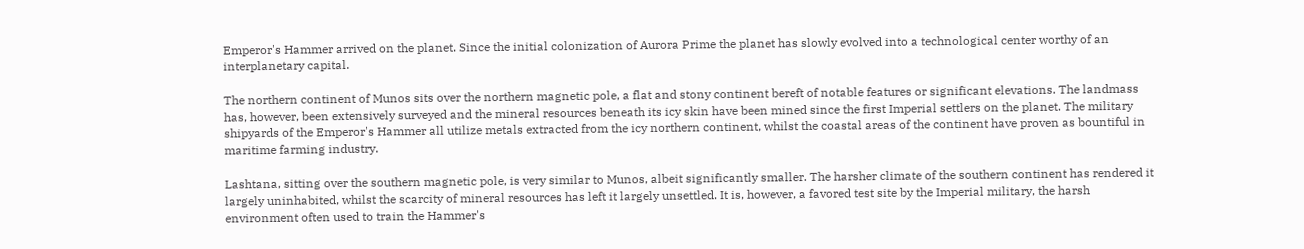Emperor's Hammer arrived on the planet. Since the initial colonization of Aurora Prime the planet has slowly evolved into a technological center worthy of an interplanetary capital.

The northern continent of Munos sits over the northern magnetic pole, a flat and stony continent bereft of notable features or significant elevations. The landmass has, however, been extensively surveyed and the mineral resources beneath its icy skin have been mined since the first Imperial settlers on the planet. The military shipyards of the Emperor's Hammer all utilize metals extracted from the icy northern continent, whilst the coastal areas of the continent have proven as bountiful in maritime farming industry.

Lashtana, sitting over the southern magnetic pole, is very similar to Munos, albeit significantly smaller. The harsher climate of the southern continent has rendered it largely uninhabited, whilst the scarcity of mineral resources has left it largely unsettled. It is, however, a favored test site by the Imperial military, the harsh environment often used to train the Hammer's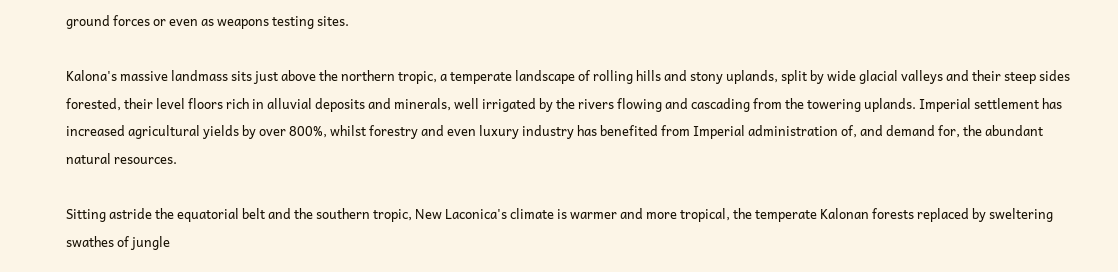ground forces or even as weapons testing sites.

Kalona's massive landmass sits just above the northern tropic, a temperate landscape of rolling hills and stony uplands, split by wide glacial valleys and their steep sides forested, their level floors rich in alluvial deposits and minerals, well irrigated by the rivers flowing and cascading from the towering uplands. Imperial settlement has increased agricultural yields by over 800%, whilst forestry and even luxury industry has benefited from Imperial administration of, and demand for, the abundant natural resources.

Sitting astride the equatorial belt and the southern tropic, New Laconica's climate is warmer and more tropical, the temperate Kalonan forests replaced by sweltering swathes of jungle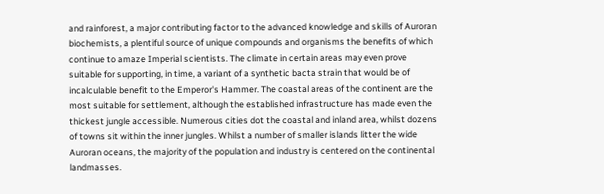and rainforest, a major contributing factor to the advanced knowledge and skills of Auroran biochemists, a plentiful source of unique compounds and organisms the benefits of which continue to amaze Imperial scientists. The climate in certain areas may even prove suitable for supporting, in time, a variant of a synthetic bacta strain that would be of incalculable benefit to the Emperor's Hammer. The coastal areas of the continent are the most suitable for settlement, although the established infrastructure has made even the thickest jungle accessible. Numerous cities dot the coastal and inland area, whilst dozens of towns sit within the inner jungles. Whilst a number of smaller islands litter the wide Auroran oceans, the majority of the population and industry is centered on the continental landmasses.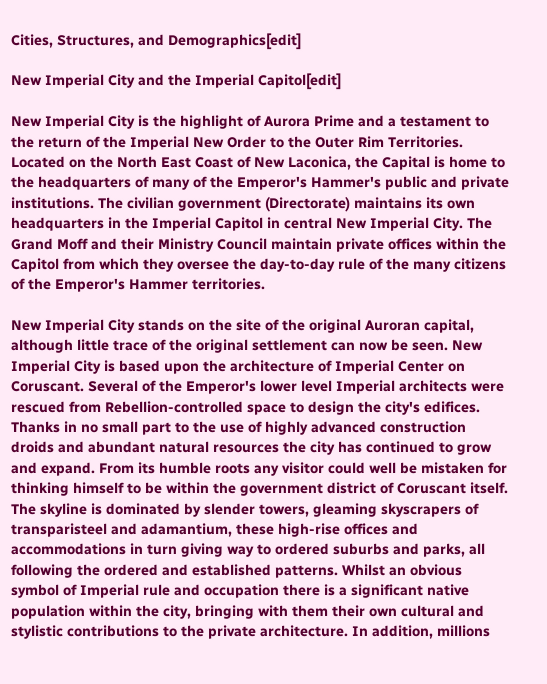Cities, Structures, and Demographics[edit]

New Imperial City and the Imperial Capitol[edit]

New Imperial City is the highlight of Aurora Prime and a testament to the return of the Imperial New Order to the Outer Rim Territories. Located on the North East Coast of New Laconica, the Capital is home to the headquarters of many of the Emperor's Hammer's public and private institutions. The civilian government (Directorate) maintains its own headquarters in the Imperial Capitol in central New Imperial City. The Grand Moff and their Ministry Council maintain private offices within the Capitol from which they oversee the day-to-day rule of the many citizens of the Emperor's Hammer territories.

New Imperial City stands on the site of the original Auroran capital, although little trace of the original settlement can now be seen. New Imperial City is based upon the architecture of Imperial Center on Coruscant. Several of the Emperor's lower level Imperial architects were rescued from Rebellion-controlled space to design the city's edifices. Thanks in no small part to the use of highly advanced construction droids and abundant natural resources the city has continued to grow and expand. From its humble roots any visitor could well be mistaken for thinking himself to be within the government district of Coruscant itself. The skyline is dominated by slender towers, gleaming skyscrapers of transparisteel and adamantium, these high-rise offices and accommodations in turn giving way to ordered suburbs and parks, all following the ordered and established patterns. Whilst an obvious symbol of Imperial rule and occupation there is a significant native population within the city, bringing with them their own cultural and stylistic contributions to the private architecture. In addition, millions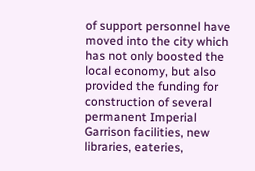of support personnel have moved into the city which has not only boosted the local economy, but also provided the funding for construction of several permanent Imperial Garrison facilities, new libraries, eateries,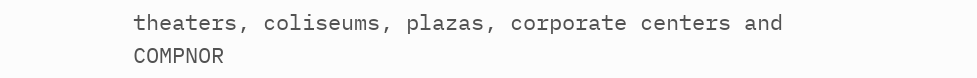theaters, coliseums, plazas, corporate centers and COMPNOR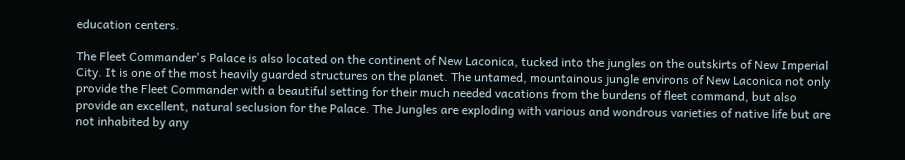education centers.

The Fleet Commander's Palace is also located on the continent of New Laconica, tucked into the jungles on the outskirts of New Imperial City. It is one of the most heavily guarded structures on the planet. The untamed, mountainous jungle environs of New Laconica not only provide the Fleet Commander with a beautiful setting for their much needed vacations from the burdens of fleet command, but also provide an excellent, natural seclusion for the Palace. The Jungles are exploding with various and wondrous varieties of native life but are not inhabited by any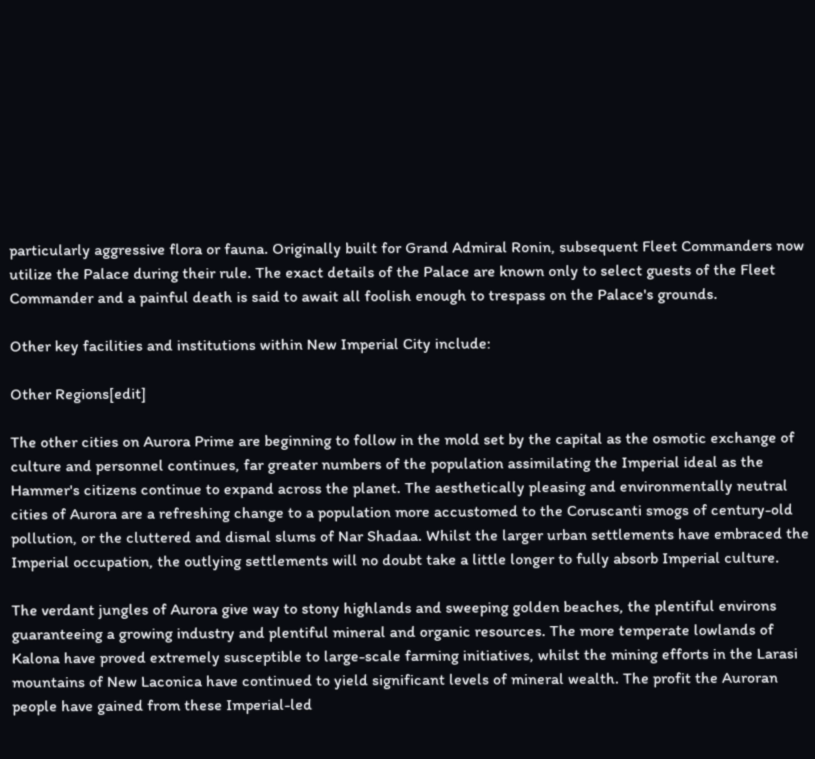particularly aggressive flora or fauna. Originally built for Grand Admiral Ronin, subsequent Fleet Commanders now utilize the Palace during their rule. The exact details of the Palace are known only to select guests of the Fleet Commander and a painful death is said to await all foolish enough to trespass on the Palace's grounds.

Other key facilities and institutions within New Imperial City include:

Other Regions[edit]

The other cities on Aurora Prime are beginning to follow in the mold set by the capital as the osmotic exchange of culture and personnel continues, far greater numbers of the population assimilating the Imperial ideal as the Hammer's citizens continue to expand across the planet. The aesthetically pleasing and environmentally neutral cities of Aurora are a refreshing change to a population more accustomed to the Coruscanti smogs of century-old pollution, or the cluttered and dismal slums of Nar Shadaa. Whilst the larger urban settlements have embraced the Imperial occupation, the outlying settlements will no doubt take a little longer to fully absorb Imperial culture.

The verdant jungles of Aurora give way to stony highlands and sweeping golden beaches, the plentiful environs guaranteeing a growing industry and plentiful mineral and organic resources. The more temperate lowlands of Kalona have proved extremely susceptible to large-scale farming initiatives, whilst the mining efforts in the Larasi mountains of New Laconica have continued to yield significant levels of mineral wealth. The profit the Auroran people have gained from these Imperial-led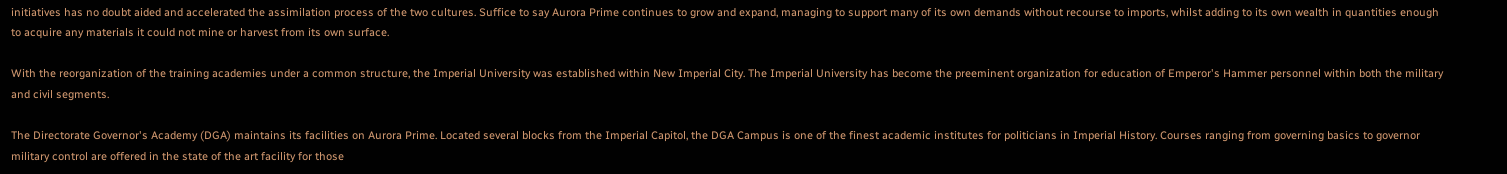initiatives has no doubt aided and accelerated the assimilation process of the two cultures. Suffice to say Aurora Prime continues to grow and expand, managing to support many of its own demands without recourse to imports, whilst adding to its own wealth in quantities enough to acquire any materials it could not mine or harvest from its own surface.

With the reorganization of the training academies under a common structure, the Imperial University was established within New Imperial City. The Imperial University has become the preeminent organization for education of Emperor's Hammer personnel within both the military and civil segments.

The Directorate Governor's Academy (DGA) maintains its facilities on Aurora Prime. Located several blocks from the Imperial Capitol, the DGA Campus is one of the finest academic institutes for politicians in Imperial History. Courses ranging from governing basics to governor military control are offered in the state of the art facility for those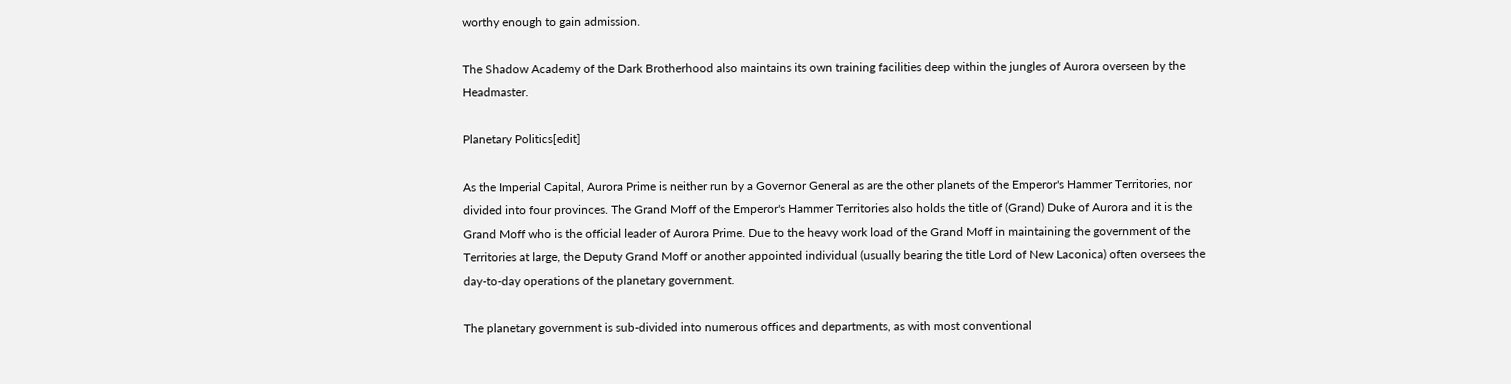worthy enough to gain admission.

The Shadow Academy of the Dark Brotherhood also maintains its own training facilities deep within the jungles of Aurora overseen by the Headmaster.

Planetary Politics[edit]

As the Imperial Capital, Aurora Prime is neither run by a Governor General as are the other planets of the Emperor's Hammer Territories, nor divided into four provinces. The Grand Moff of the Emperor's Hammer Territories also holds the title of (Grand) Duke of Aurora and it is the Grand Moff who is the official leader of Aurora Prime. Due to the heavy work load of the Grand Moff in maintaining the government of the Territories at large, the Deputy Grand Moff or another appointed individual (usually bearing the title Lord of New Laconica) often oversees the day-to-day operations of the planetary government.

The planetary government is sub-divided into numerous offices and departments, as with most conventional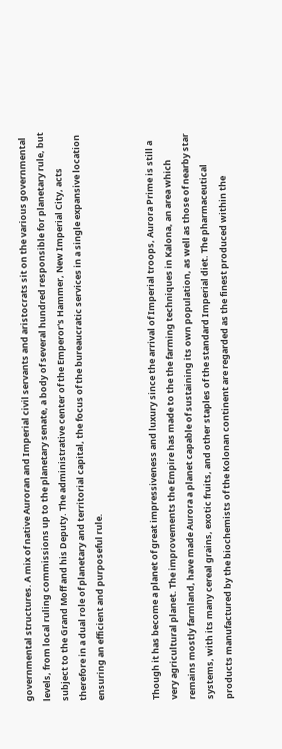governmental structures. A mix of native Auroran and Imperial civil servants and aristocrats sit on the various governmental levels, from local ruling commissions up to the planetary senate, a body of several hundred responsible for planetary rule, but subject to the Grand Moff and his Deputy. The administrative center of the Emperor's Hammer, New Imperial City, acts therefore in a dual role of planetary and territorial capital, the focus of the bureaucratic services in a single expansive location ensuring an efficient and purposeful rule.


Though it has become a planet of great impressiveness and luxury since the arrival of Imperial troops, Aurora Prime is still a very agricultural planet. The improvements the Empire has made to the the farming techniques in Kalona, an area which remains mostly farmland, have made Aurora a planet capable of sustaining its own population, as well as those of nearby star systems, with its many cereal grains, exotic fruits, and other staples of the standard Imperial diet. The pharmaceutical products manufactured by the biochemists of the Kolonan continent are regarded as the finest produced within the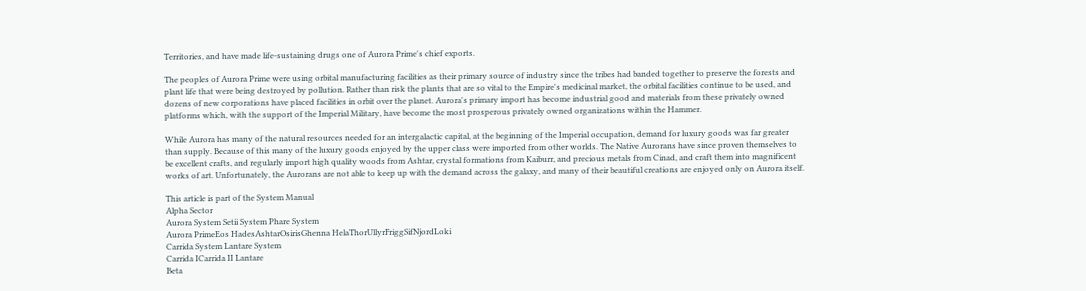Territories, and have made life-sustaining drugs one of Aurora Prime's chief exports.

The peoples of Aurora Prime were using orbital manufacturing facilities as their primary source of industry since the tribes had banded together to preserve the forests and plant life that were being destroyed by pollution. Rather than risk the plants that are so vital to the Empire's medicinal market, the orbital facilities continue to be used, and dozens of new corporations have placed facilities in orbit over the planet. Aurora's primary import has become industrial good and materials from these privately owned platforms which, with the support of the Imperial Military, have become the most prosperous privately owned organizations within the Hammer.

While Aurora has many of the natural resources needed for an intergalactic capital, at the beginning of the Imperial occupation, demand for luxury goods was far greater than supply. Because of this many of the luxury goods enjoyed by the upper class were imported from other worlds. The Native Aurorans have since proven themselves to be excellent crafts, and regularly import high quality woods from Ashtar, crystal formations from Kaiburr, and precious metals from Cinad, and craft them into magnificent works of art. Unfortunately, the Aurorans are not able to keep up with the demand across the galaxy, and many of their beautiful creations are enjoyed only on Aurora itself.

This article is part of the System Manual
Alpha Sector
Aurora System Setii System Phare System
Aurora PrimeEos HadesAshtarOsirisGhenna HelaThorUllyrFriggSifNjordLoki
Carrida System Lantare System
Carrida ICarrida II Lantare
Beta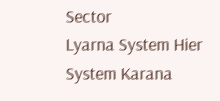Sector
Lyarna System Hier System Karana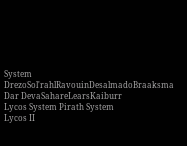System
DrezoSol'rahlRavouinDesalmadoBraaksma Dar DevaSahareLearsKaiburr
Lycos System Pirath System
Lycos II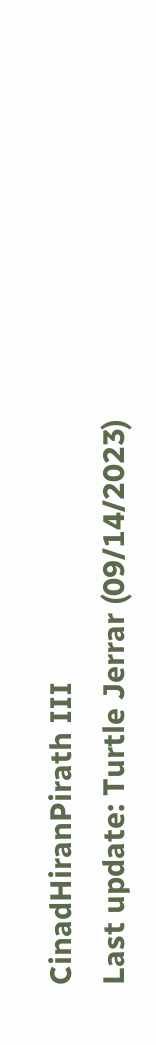CinadHiranPirath III
Last update: Turtle Jerrar (09/14/2023)